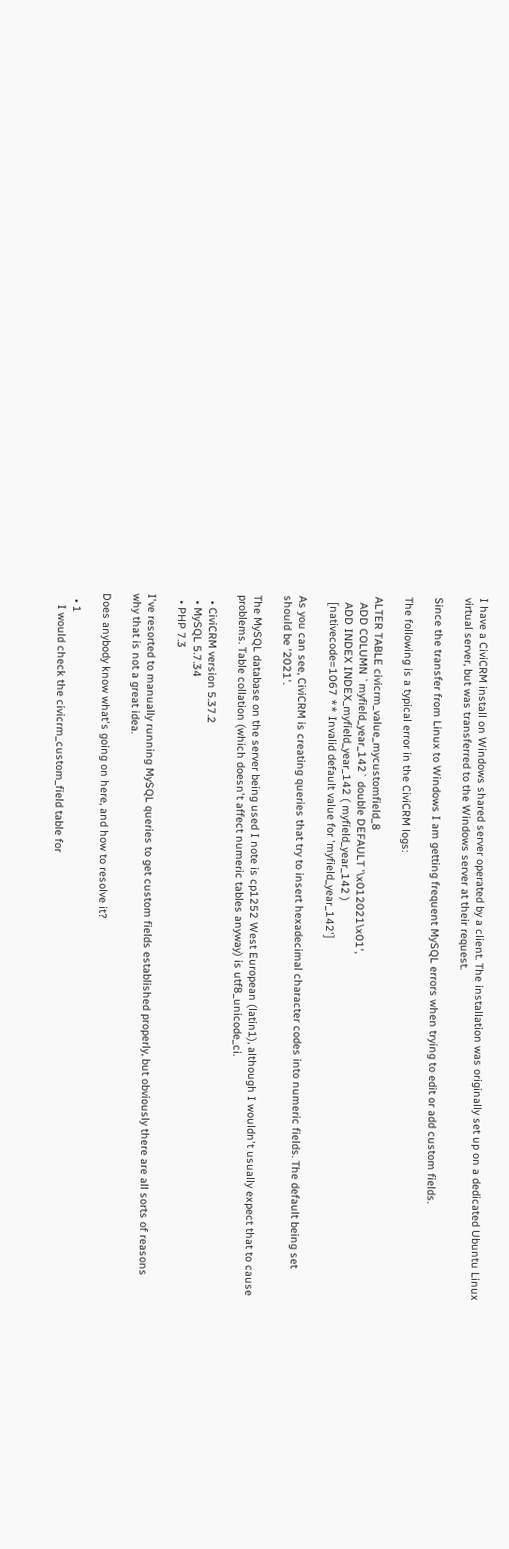I have a CiviCRM install on Windows shared server operated by a client. The installation was originally set up on a dedicated Ubuntu Linux virtual server, but was transferred to the Windows server at their request.

Since the transfer from Linux to Windows I am getting frequent MySQL errors when trying to edit or add custom fields.

The following is a typical error in the CiviCRM logs:

ALTER TABLE civicrm_value_mycustomfield_8
  ADD COLUMN `myfield_year_142` double DEFAULT '\x012021\x01',
  ADD INDEX INDEX_myfield_year_142 ( myfield_year_142 )
  [nativecode=1067 ** Invalid default value for 'myfield_year_142']

As you can see, CiviCRM is creating queries that try to insert hexadecimal character codes into numeric fields. The default being set should be '2021'.

The MySQL database on the server being used I note is cp1252 West European (latin1), although I wouldn't usually expect that to cause problems. Table collation (which doesn't affect numeric tables anyway) is utf8_unicode_ci.

  • CiviCRM version 5.37.2
  • MySQL 5.7.34
  • PHP 7.3

I've resorted to manually running MySQL queries to get custom fields established properly, but obviously there are all sorts of reasons why that is not a great idea.

Does anybody know what's going on here, and how to resolve it?

  • 1
    I would check the civicrm_custom_field table for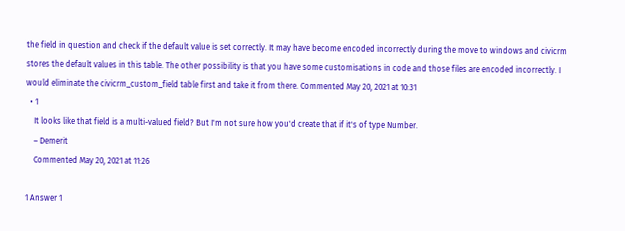the field in question and check if the default value is set correctly. It may have become encoded incorrectly during the move to windows and civicrm stores the default values in this table. The other possibility is that you have some customisations in code and those files are encoded incorrectly. I would eliminate the civicrm_custom_field table first and take it from there. Commented May 20, 2021 at 10:31
  • 1
    It looks like that field is a multi-valued field? But I'm not sure how you'd create that if it's of type Number.
    – Demerit
    Commented May 20, 2021 at 11:26

1 Answer 1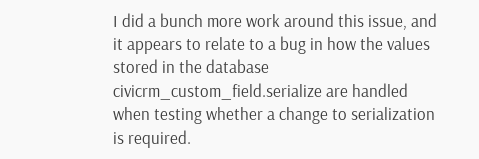I did a bunch more work around this issue, and it appears to relate to a bug in how the values stored in the database civicrm_custom_field.serialize are handled when testing whether a change to serialization is required.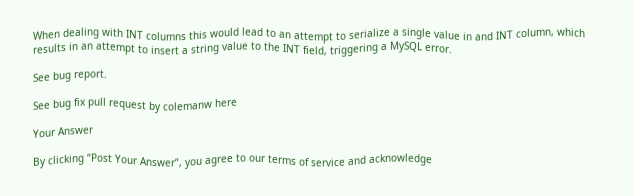When dealing with INT columns this would lead to an attempt to serialize a single value in and INT column, which results in an attempt to insert a string value to the INT field, triggering a MySQL error.

See bug report.

See bug fix pull request by colemanw here

Your Answer

By clicking “Post Your Answer”, you agree to our terms of service and acknowledge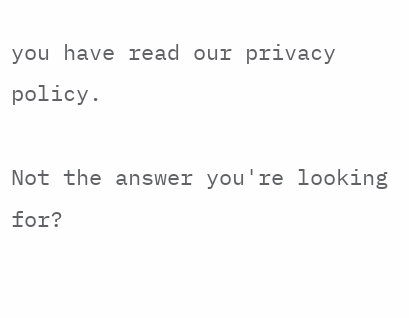you have read our privacy policy.

Not the answer you're looking for?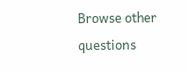Browse other questions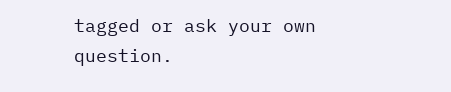tagged or ask your own question.